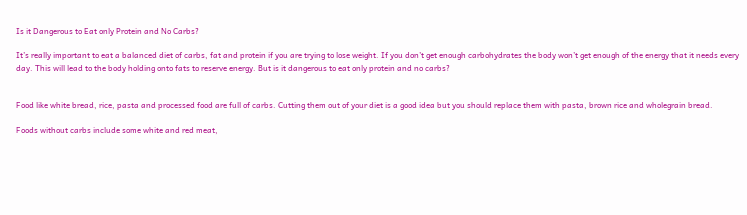Is it Dangerous to Eat only Protein and No Carbs?

It’s really important to eat a balanced diet of carbs, fat and protein if you are trying to lose weight. If you don’t get enough carbohydrates the body won’t get enough of the energy that it needs every day. This will lead to the body holding onto fats to reserve energy. But is it dangerous to eat only protein and no carbs?


Food like white bread, rice, pasta and processed food are full of carbs. Cutting them out of your diet is a good idea but you should replace them with pasta, brown rice and wholegrain bread.

Foods without carbs include some white and red meat,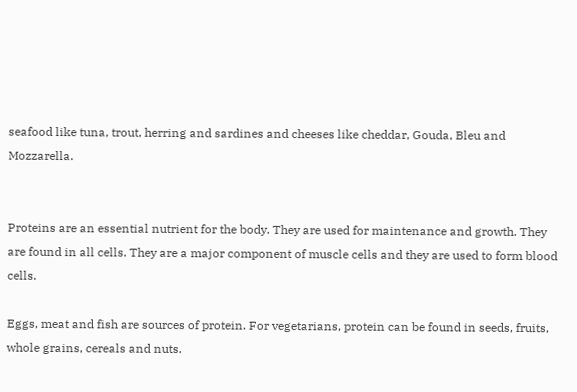seafood like tuna, trout, herring and sardines and cheeses like cheddar, Gouda, Bleu and Mozzarella.


Proteins are an essential nutrient for the body. They are used for maintenance and growth. They are found in all cells. They are a major component of muscle cells and they are used to form blood cells.

Eggs, meat and fish are sources of protein. For vegetarians, protein can be found in seeds, fruits, whole grains, cereals and nuts.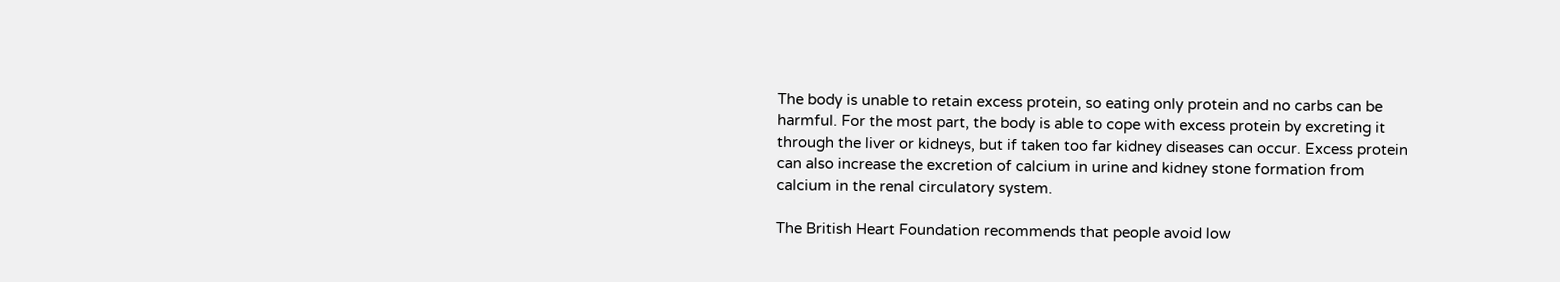The body is unable to retain excess protein, so eating only protein and no carbs can be harmful. For the most part, the body is able to cope with excess protein by excreting it through the liver or kidneys, but if taken too far kidney diseases can occur. Excess protein can also increase the excretion of calcium in urine and kidney stone formation from calcium in the renal circulatory system.

The British Heart Foundation recommends that people avoid low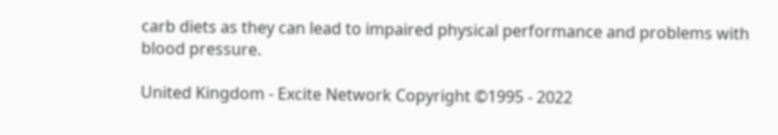carb diets as they can lead to impaired physical performance and problems with blood pressure.

United Kingdom - Excite Network Copyright ©1995 - 2022